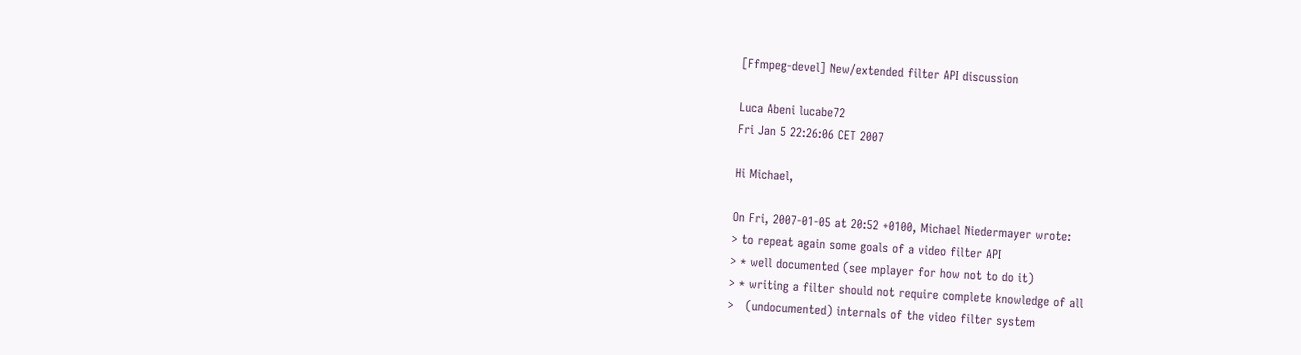[Ffmpeg-devel] New/extended filter API discussion

Luca Abeni lucabe72
Fri Jan 5 22:26:06 CET 2007

Hi Michael,

On Fri, 2007-01-05 at 20:52 +0100, Michael Niedermayer wrote:
> to repeat again some goals of a video filter API
> * well documented (see mplayer for how not to do it)
> * writing a filter should not require complete knowledge of all
>   (undocumented) internals of the video filter system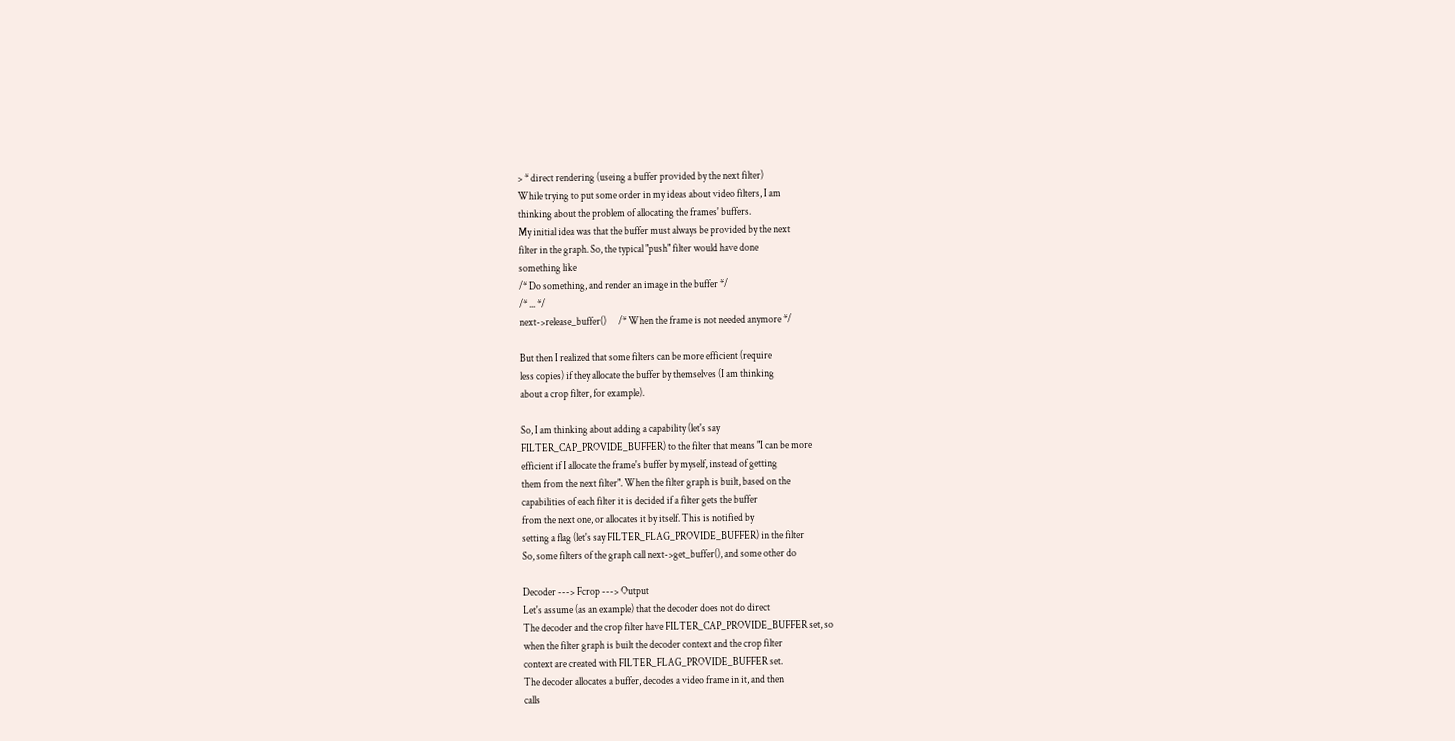> * direct rendering (useing a buffer provided by the next filter)
While trying to put some order in my ideas about video filters, I am
thinking about the problem of allocating the frames' buffers.
My initial idea was that the buffer must always be provided by the next
filter in the graph. So, the typical "push" filter would have done
something like
/* Do something, and render an image in the buffer */
/* ... */
next->release_buffer()      /* When the frame is not needed anymore */

But then I realized that some filters can be more efficient (require
less copies) if they allocate the buffer by themselves (I am thinking
about a crop filter, for example).

So, I am thinking about adding a capability (let's say
FILTER_CAP_PROVIDE_BUFFER) to the filter that means "I can be more
efficient if I allocate the frame's buffer by myself, instead of getting
them from the next filter". When the filter graph is built, based on the
capabilities of each filter it is decided if a filter gets the buffer
from the next one, or allocates it by itself. This is notified by
setting a flag (let's say FILTER_FLAG_PROVIDE_BUFFER) in the filter
So, some filters of the graph call next->get_buffer(), and some other do

Decoder ---> Fcrop ---> Output
Let's assume (as an example) that the decoder does not do direct
The decoder and the crop filter have FILTER_CAP_PROVIDE_BUFFER set, so
when the filter graph is built the decoder context and the crop filter
context are created with FILTER_FLAG_PROVIDE_BUFFER set.
The decoder allocates a buffer, decodes a video frame in it, and then
calls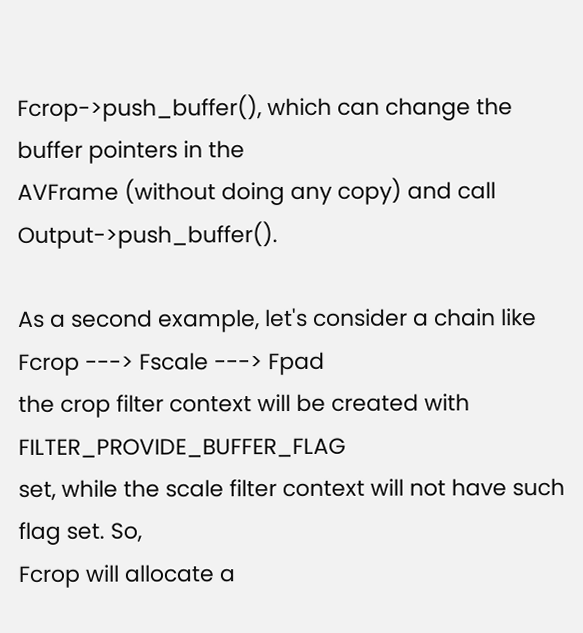Fcrop->push_buffer(), which can change the buffer pointers in the
AVFrame (without doing any copy) and call Output->push_buffer().

As a second example, let's consider a chain like
Fcrop ---> Fscale ---> Fpad
the crop filter context will be created with FILTER_PROVIDE_BUFFER_FLAG
set, while the scale filter context will not have such flag set. So,
Fcrop will allocate a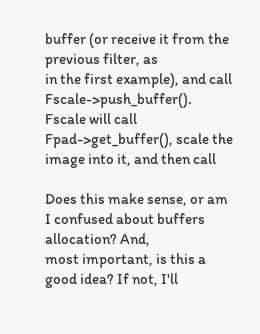buffer (or receive it from the previous filter, as
in the first example), and call Fscale->push_buffer(). Fscale will call
Fpad->get_buffer(), scale the image into it, and then call

Does this make sense, or am I confused about buffers allocation? And,
most important, is this a good idea? If not, I'll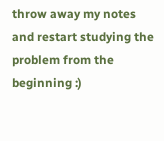throw away my notes
and restart studying the problem from the beginning :)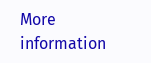More information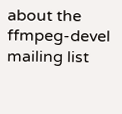about the ffmpeg-devel mailing list